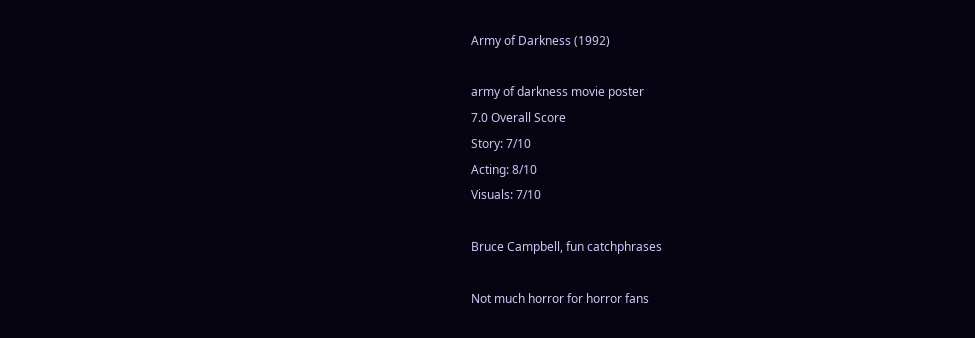Army of Darkness (1992)

army of darkness movie poster
7.0 Overall Score
Story: 7/10
Acting: 8/10
Visuals: 7/10

Bruce Campbell, fun catchphrases

Not much horror for horror fans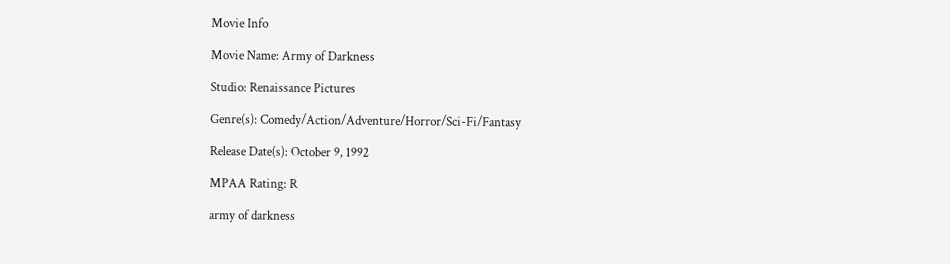Movie Info

Movie Name: Army of Darkness

Studio: Renaissance Pictures

Genre(s): Comedy/Action/Adventure/Horror/Sci-Fi/Fantasy

Release Date(s): October 9, 1992

MPAA Rating: R

army of darkness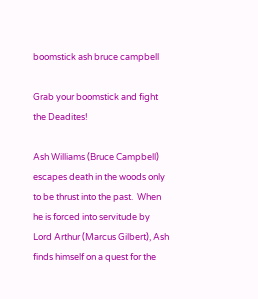boomstick ash bruce campbell

Grab your boomstick and fight the Deadites!

Ash Williams (Bruce Campbell) escapes death in the woods only to be thrust into the past.  When he is forced into servitude by Lord Arthur (Marcus Gilbert), Ash finds himself on a quest for the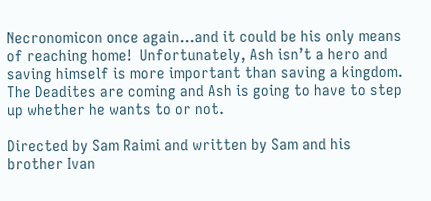Necronomicon once again…and it could be his only means of reaching home!  Unfortunately, Ash isn’t a hero and saving himself is more important than saving a kingdom.  The Deadites are coming and Ash is going to have to step up whether he wants to or not.

Directed by Sam Raimi and written by Sam and his brother Ivan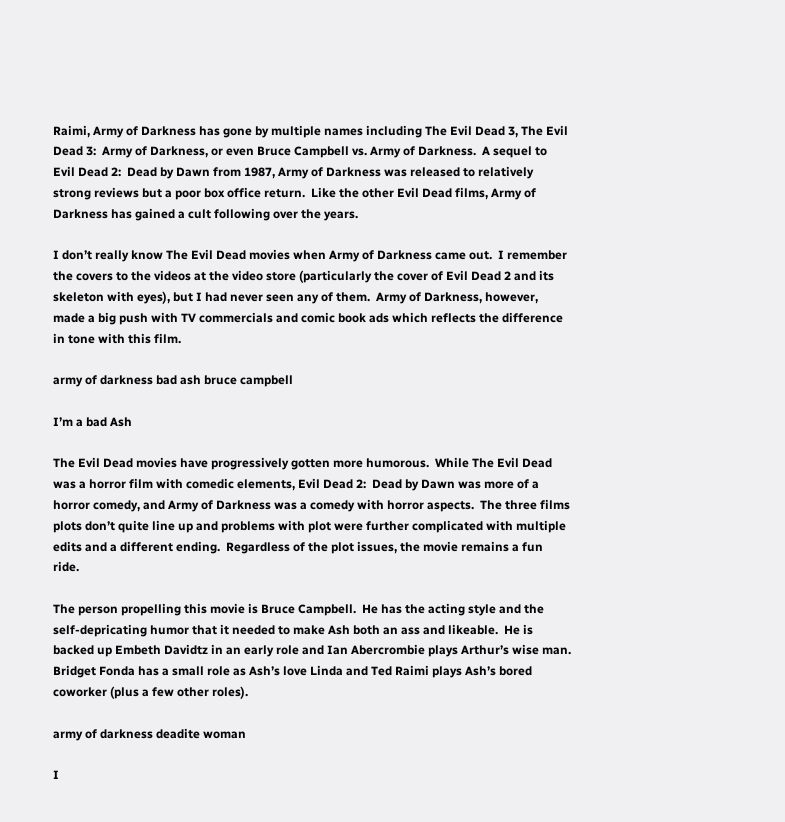Raimi, Army of Darkness has gone by multiple names including The Evil Dead 3, The Evil Dead 3:  Army of Darkness, or even Bruce Campbell vs. Army of Darkness.  A sequel to Evil Dead 2:  Dead by Dawn from 1987, Army of Darkness was released to relatively strong reviews but a poor box office return.  Like the other Evil Dead films, Army of Darkness has gained a cult following over the years.

I don’t really know The Evil Dead movies when Army of Darkness came out.  I remember the covers to the videos at the video store (particularly the cover of Evil Dead 2 and its skeleton with eyes), but I had never seen any of them.  Army of Darkness, however, made a big push with TV commercials and comic book ads which reflects the difference in tone with this film.

army of darkness bad ash bruce campbell

I’m a bad Ash

The Evil Dead movies have progressively gotten more humorous.  While The Evil Dead was a horror film with comedic elements, Evil Dead 2:  Dead by Dawn was more of a horror comedy, and Army of Darkness was a comedy with horror aspects.  The three films plots don’t quite line up and problems with plot were further complicated with multiple edits and a different ending.  Regardless of the plot issues, the movie remains a fun ride.

The person propelling this movie is Bruce Campbell.  He has the acting style and the self-depricating humor that it needed to make Ash both an ass and likeable.  He is backed up Embeth Davidtz in an early role and Ian Abercrombie plays Arthur’s wise man.  Bridget Fonda has a small role as Ash’s love Linda and Ted Raimi plays Ash’s bored coworker (plus a few other roles).

army of darkness deadite woman

I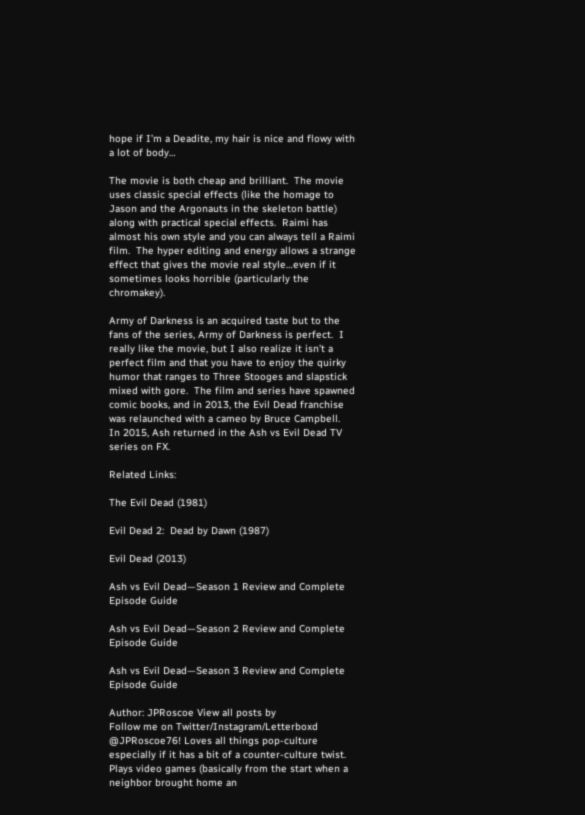hope if I’m a Deadite, my hair is nice and flowy with a lot of body…

The movie is both cheap and brilliant.  The movie uses classic special effects (like the homage to Jason and the Argonauts in the skeleton battle) along with practical special effects.  Raimi has almost his own style and you can always tell a Raimi film.  The hyper editing and energy allows a strange effect that gives the movie real style…even if it sometimes looks horrible (particularly the chromakey).

Army of Darkness is an acquired taste but to the fans of the series, Army of Darkness is perfect.  I really like the movie, but I also realize it isn’t a perfect film and that you have to enjoy the quirky humor that ranges to Three Stooges and slapstick mixed with gore.  The film and series have spawned comic books, and in 2013, the Evil Dead franchise was relaunched with a cameo by Bruce Campbell.  In 2015, Ash returned in the Ash vs Evil Dead TV series on FX.

Related Links:

The Evil Dead (1981)

Evil Dead 2:  Dead by Dawn (1987)

Evil Dead (2013)

Ash vs Evil Dead—Season 1 Review and Complete Episode Guide

Ash vs Evil Dead—Season 2 Review and Complete Episode Guide

Ash vs Evil Dead—Season 3 Review and Complete Episode Guide

Author: JPRoscoe View all posts by
Follow me on Twitter/Instagram/Letterboxd @JPRoscoe76! Loves all things pop-culture especially if it has a bit of a counter-culture twist. Plays video games (basically from the start when a neighbor brought home an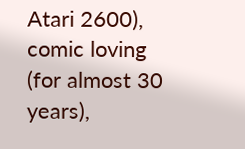Atari 2600), comic loving (for almost 30 years),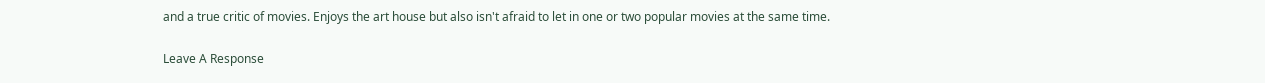and a true critic of movies. Enjoys the art house but also isn't afraid to let in one or two popular movies at the same time.

Leave A Response